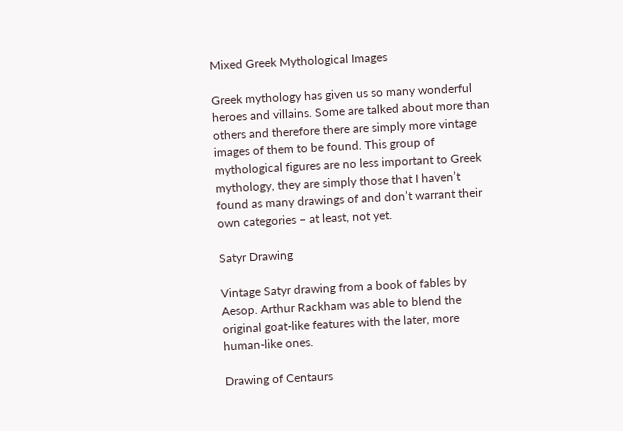Mixed Greek Mythological Images

Greek mythology has given us so many wonderful heroes and villains. Some are talked about more than others and therefore there are simply more vintage images of them to be found. This group of mythological figures are no less important to Greek mythology, they are simply those that I haven’t found as many drawings of and don’t warrant their own categories – at least, not yet.

Satyr Drawing

Vintage Satyr drawing from a book of fables by Aesop. Arthur Rackham was able to blend the original goat-like features with the later, more human-like ones.

Drawing of Centaurs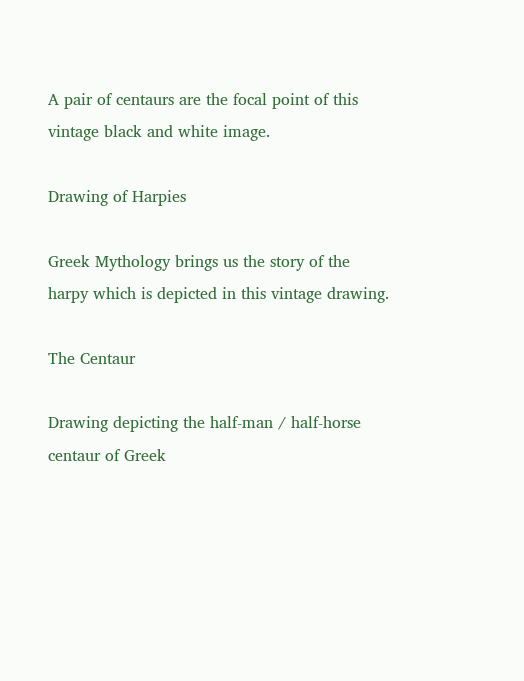A pair of centaurs are the focal point of this vintage black and white image.

Drawing of Harpies

Greek Mythology brings us the story of the harpy which is depicted in this vintage drawing.

The Centaur

Drawing depicting the half-man / half-horse centaur of Greek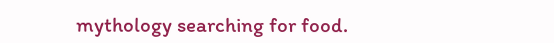mythology searching for food.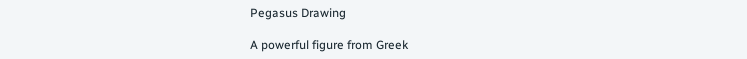Pegasus Drawing

A powerful figure from Greek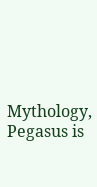Mythology, Pegasus is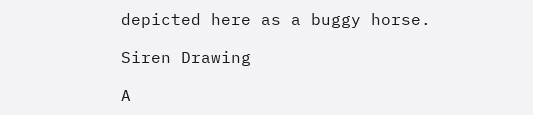depicted here as a buggy horse.

Siren Drawing

A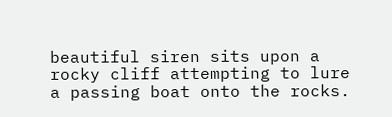beautiful siren sits upon a rocky cliff attempting to lure a passing boat onto the rocks.